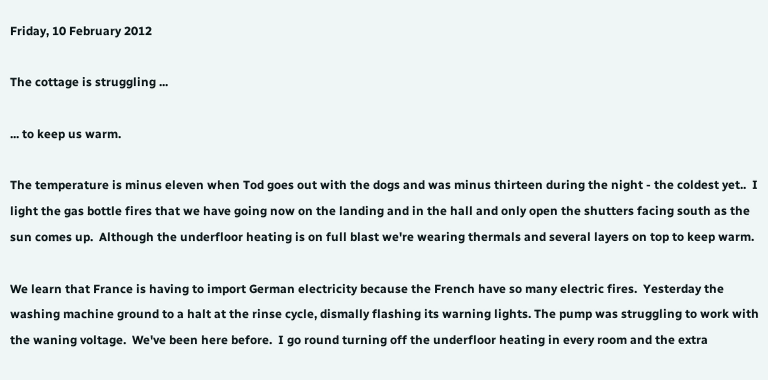Friday, 10 February 2012

The cottage is struggling ...

... to keep us warm.

The temperature is minus eleven when Tod goes out with the dogs and was minus thirteen during the night - the coldest yet..  I light the gas bottle fires that we have going now on the landing and in the hall and only open the shutters facing south as the sun comes up.  Although the underfloor heating is on full blast we're wearing thermals and several layers on top to keep warm.

We learn that France is having to import German electricity because the French have so many electric fires.  Yesterday the washing machine ground to a halt at the rinse cycle, dismally flashing its warning lights. The pump was struggling to work with the waning voltage.  We've been here before.  I go round turning off the underfloor heating in every room and the extra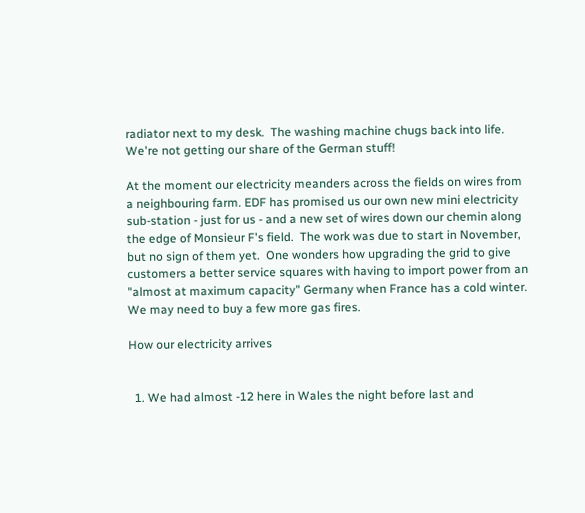radiator next to my desk.  The washing machine chugs back into life.  We're not getting our share of the German stuff!

At the moment our electricity meanders across the fields on wires from a neighbouring farm. EDF has promised us our own new mini electricity sub-station - just for us - and a new set of wires down our chemin along the edge of Monsieur F's field.  The work was due to start in November, but no sign of them yet.  One wonders how upgrading the grid to give customers a better service squares with having to import power from an "almost at maximum capacity" Germany when France has a cold winter. We may need to buy a few more gas fires.

How our electricity arrives


  1. We had almost -12 here in Wales the night before last and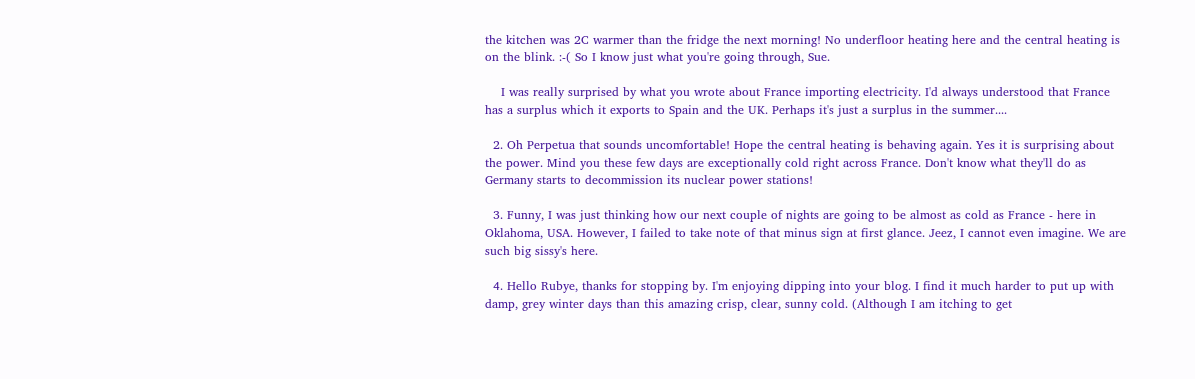the kitchen was 2C warmer than the fridge the next morning! No underfloor heating here and the central heating is on the blink. :-( So I know just what you're going through, Sue.

    I was really surprised by what you wrote about France importing electricity. I'd always understood that France has a surplus which it exports to Spain and the UK. Perhaps it's just a surplus in the summer....

  2. Oh Perpetua that sounds uncomfortable! Hope the central heating is behaving again. Yes it is surprising about the power. Mind you these few days are exceptionally cold right across France. Don't know what they'll do as Germany starts to decommission its nuclear power stations!

  3. Funny, I was just thinking how our next couple of nights are going to be almost as cold as France - here in Oklahoma, USA. However, I failed to take note of that minus sign at first glance. Jeez, I cannot even imagine. We are such big sissy's here.

  4. Hello Rubye, thanks for stopping by. I'm enjoying dipping into your blog. I find it much harder to put up with damp, grey winter days than this amazing crisp, clear, sunny cold. (Although I am itching to get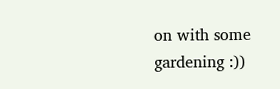on with some gardening :))